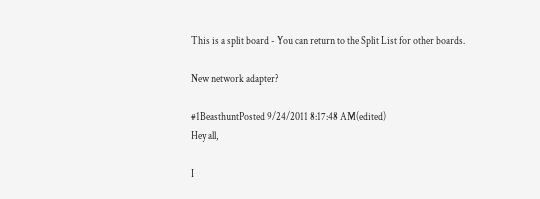This is a split board - You can return to the Split List for other boards.

New network adapter?

#1BeasthuntPosted 9/24/2011 8:17:48 AM(edited)
Hey all,

I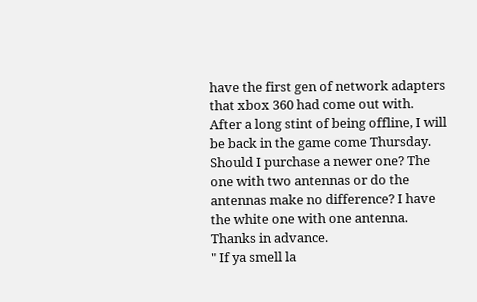have the first gen of network adapters that xbox 360 had come out with. After a long stint of being offline, I will be back in the game come Thursday. Should I purchase a newer one? The one with two antennas or do the antennas make no difference? I have the white one with one antenna. Thanks in advance.
" If ya smell la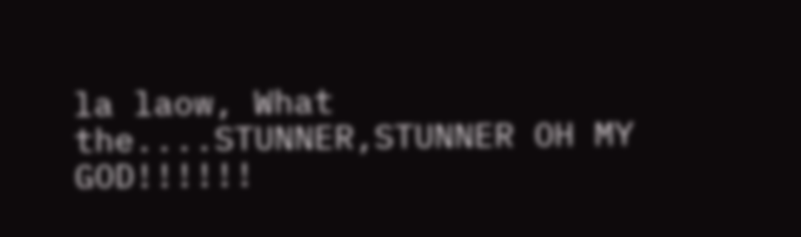la laow, What the....STUNNER,STUNNER OH MY GOD!!!!!!